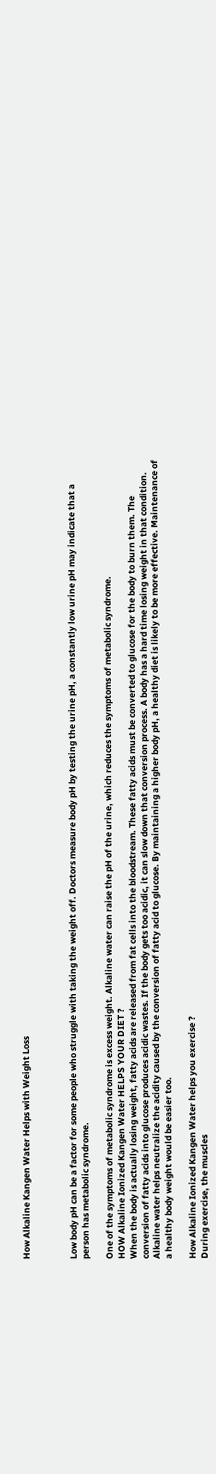How Alkaline Kangen Water Helps with Weight Loss



Low body pH can be a factor for some people who struggle with taking the weight off. Doctors measure body pH by testing the urine pH, a constantly low urine pH may indicate that a person has metabolic syndrome.

One of the symptoms of metabolic syndrome is excess weight. Alkaline water can raise the pH of the urine, which reduces the symptoms of metabolic syndrome.
HOW Alkaline Ionized Kangen Water HELPS YOUR DIET ?
When the body is actually losing weight, fatty acids are released from fat cells into the bloodstream. These fatty acids must be converted to glucose for the body to burn them. The conversion of fatty acids into glucose produces acidic wastes. If the body gets too acidic, it can slow down that conversion process. A body has a hard time losing weight in that condition. Alkaline water helps neutralize the acidity caused by the conversion of fatty acid to glucose. By maintaining a higher body pH, a healthy diet is likely to be more effective. Maintenance of a healthy body weight would be easier too.

How Alkaline Ionized Kangen Water helps you exercise ?
During exercise, the muscles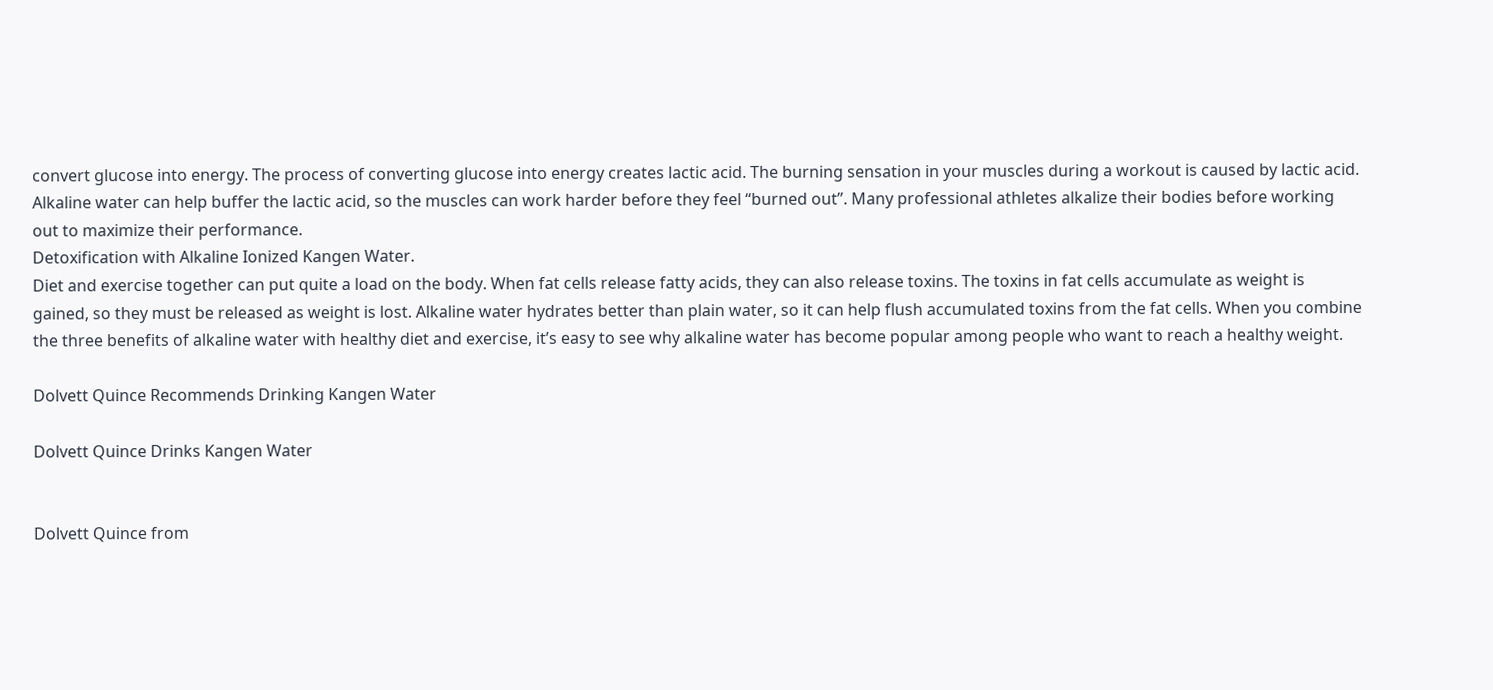convert glucose into energy. The process of converting glucose into energy creates lactic acid. The burning sensation in your muscles during a workout is caused by lactic acid. Alkaline water can help buffer the lactic acid, so the muscles can work harder before they feel “burned out”. Many professional athletes alkalize their bodies before working out to maximize their performance.
Detoxification with Alkaline Ionized Kangen Water.
Diet and exercise together can put quite a load on the body. When fat cells release fatty acids, they can also release toxins. The toxins in fat cells accumulate as weight is gained, so they must be released as weight is lost. Alkaline water hydrates better than plain water, so it can help flush accumulated toxins from the fat cells. When you combine the three benefits of alkaline water with healthy diet and exercise, it’s easy to see why alkaline water has become popular among people who want to reach a healthy weight.

Dolvett Quince Recommends Drinking Kangen Water

Dolvett Quince Drinks Kangen Water


Dolvett Quince from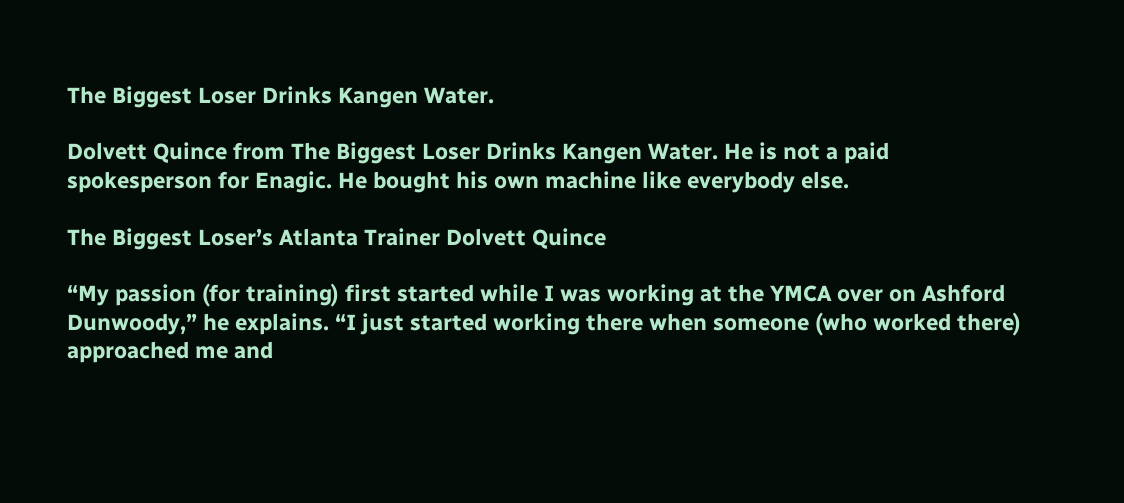The Biggest Loser Drinks Kangen Water.

Dolvett Quince from The Biggest Loser Drinks Kangen Water. He is not a paid spokesperson for Enagic. He bought his own machine like everybody else.

The Biggest Loser’s Atlanta Trainer Dolvett Quince

“My passion (for training) first started while I was working at the YMCA over on Ashford Dunwoody,” he explains. “I just started working there when someone (who worked there) approached me and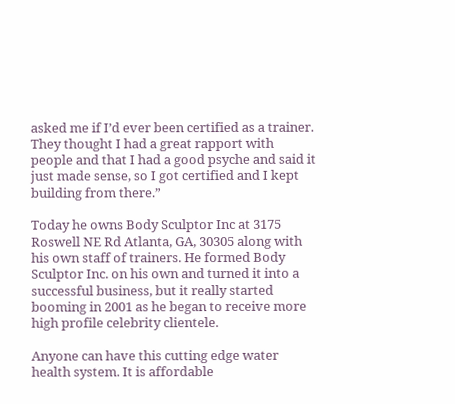asked me if I’d ever been certified as a trainer. They thought I had a great rapport with people and that I had a good psyche and said it just made sense, so I got certified and I kept building from there.”

Today he owns Body Sculptor Inc at 3175 Roswell NE Rd Atlanta, GA, 30305 along with his own staff of trainers. He formed Body Sculptor Inc. on his own and turned it into a successful business, but it really started booming in 2001 as he began to receive more high profile celebrity clientele.

Anyone can have this cutting edge water health system. It is affordable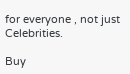for everyone , not just Celebrities.

Buy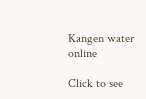Kangen water online

Click to see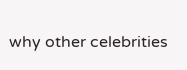why other celebrities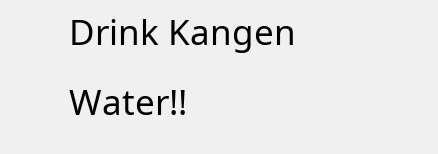Drink Kangen Water!!